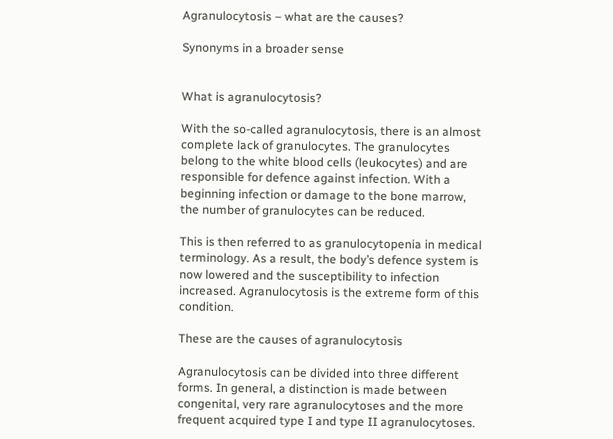Agranulocytosis – what are the causes?

Synonyms in a broader sense


What is agranulocytosis?

With the so-called agranulocytosis, there is an almost complete lack of granulocytes. The granulocytes belong to the white blood cells (leukocytes) and are responsible for defence against infection. With a beginning infection or damage to the bone marrow, the number of granulocytes can be reduced.

This is then referred to as granulocytopenia in medical terminology. As a result, the body’s defence system is now lowered and the susceptibility to infection increased. Agranulocytosis is the extreme form of this condition.

These are the causes of agranulocytosis

Agranulocytosis can be divided into three different forms. In general, a distinction is made between congenital, very rare agranulocytoses and the more frequent acquired type I and type II agranulocytoses.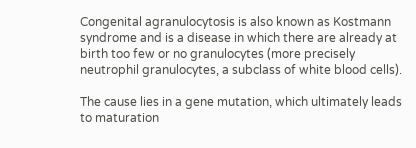Congenital agranulocytosis is also known as Kostmann syndrome and is a disease in which there are already at birth too few or no granulocytes (more precisely neutrophil granulocytes, a subclass of white blood cells).

The cause lies in a gene mutation, which ultimately leads to maturation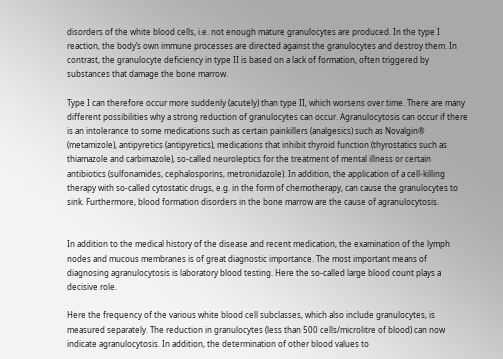disorders of the white blood cells, i.e. not enough mature granulocytes are produced. In the type I reaction, the body’s own immune processes are directed against the granulocytes and destroy them. In contrast, the granulocyte deficiency in type II is based on a lack of formation, often triggered by substances that damage the bone marrow.

Type I can therefore occur more suddenly (acutely) than type II, which worsens over time. There are many different possibilities why a strong reduction of granulocytes can occur. Agranulocytosis can occur if there is an intolerance to some medications such as certain painkillers (analgesics) such as Novalgin® (metamizole), antipyretics (antipyretics), medications that inhibit thyroid function (thyrostatics such as thiamazole and carbimazole), so-called neuroleptics for the treatment of mental illness or certain antibiotics (sulfonamides, cephalosporins, metronidazole). In addition, the application of a cell-killing therapy with so-called cytostatic drugs, e.g. in the form of chemotherapy, can cause the granulocytes to sink. Furthermore, blood formation disorders in the bone marrow are the cause of agranulocytosis.


In addition to the medical history of the disease and recent medication, the examination of the lymph nodes and mucous membranes is of great diagnostic importance. The most important means of diagnosing agranulocytosis is laboratory blood testing. Here the so-called large blood count plays a decisive role.

Here the frequency of the various white blood cell subclasses, which also include granulocytes, is measured separately. The reduction in granulocytes (less than 500 cells/microlitre of blood) can now indicate agranulocytosis. In addition, the determination of other blood values to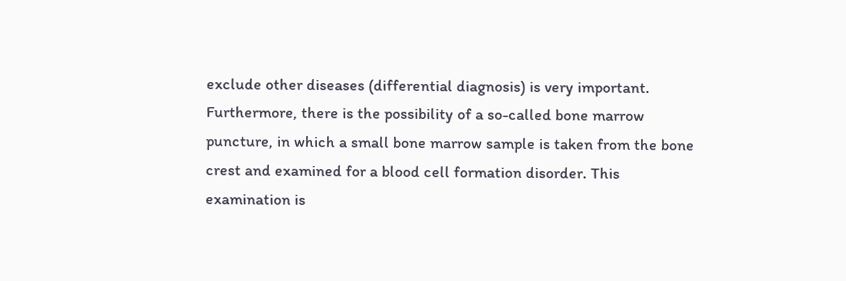exclude other diseases (differential diagnosis) is very important. Furthermore, there is the possibility of a so-called bone marrow puncture, in which a small bone marrow sample is taken from the bone crest and examined for a blood cell formation disorder. This examination is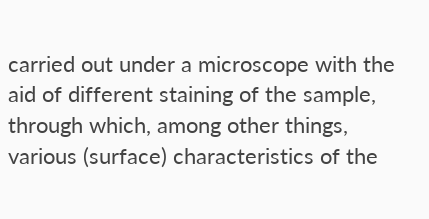carried out under a microscope with the aid of different staining of the sample, through which, among other things, various (surface) characteristics of the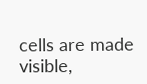cells are made visible,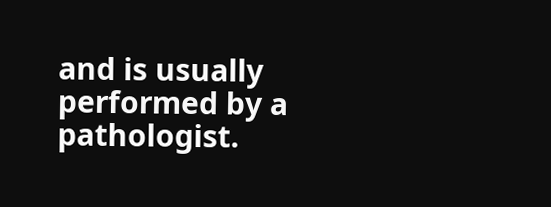and is usually performed by a pathologist.